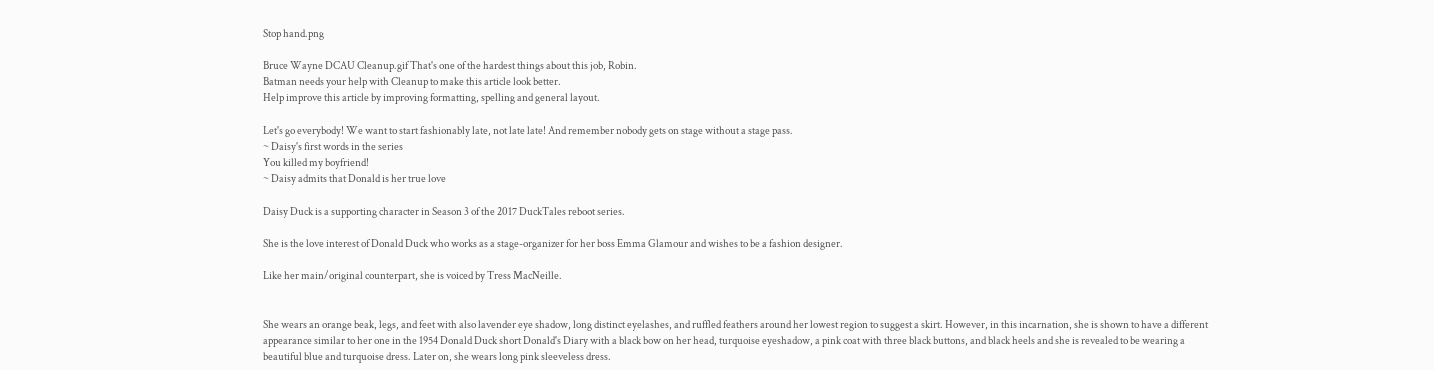Stop hand.png

Bruce Wayne DCAU Cleanup.gif That's one of the hardest things about this job, Robin.
Batman needs your help with Cleanup to make this article look better.
Help improve this article by improving formatting, spelling and general layout.

Let's go everybody! We want to start fashionably late, not late late! And remember nobody gets on stage without a stage pass.
~ Daisy's first words in the series
You killed my boyfriend!
~ Daisy admits that Donald is her true love

Daisy Duck is a supporting character in Season 3 of the 2017 DuckTales reboot series.

She is the love interest of Donald Duck who works as a stage-organizer for her boss Emma Glamour and wishes to be a fashion designer.

Like her main/original counterpart, she is voiced by Tress MacNeille.


She wears an orange beak, legs, and feet with also lavender eye shadow, long distinct eyelashes, and ruffled feathers around her lowest region to suggest a skirt. However, in this incarnation, she is shown to have a different appearance similar to her one in the 1954 Donald Duck short Donald's Diary with a black bow on her head, turquoise eyeshadow, a pink coat with three black buttons, and black heels and she is revealed to be wearing a beautiful blue and turquoise dress. Later on, she wears long pink sleeveless dress.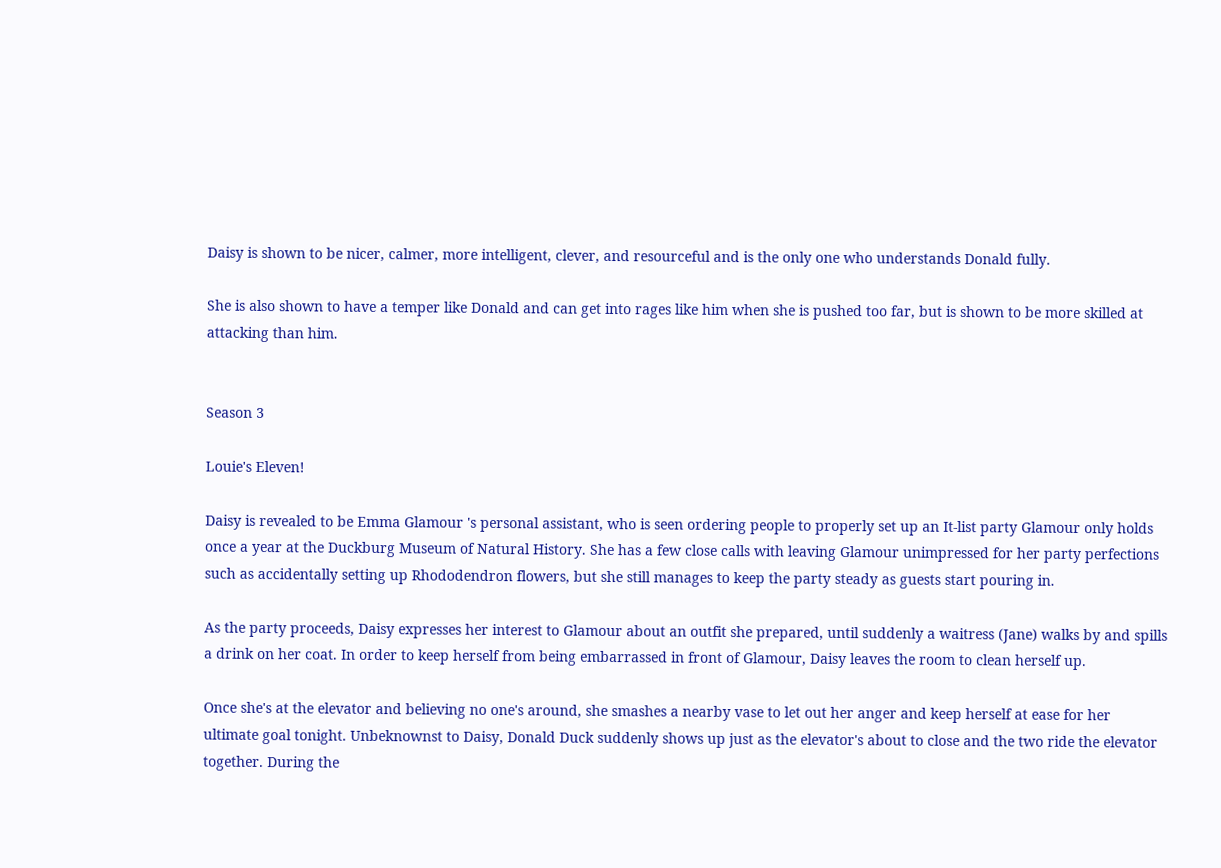Daisy is shown to be nicer, calmer, more intelligent, clever, and resourceful and is the only one who understands Donald fully.

She is also shown to have a temper like Donald and can get into rages like him when she is pushed too far, but is shown to be more skilled at attacking than him.


Season 3

Louie's Eleven!

Daisy is revealed to be Emma Glamour 's personal assistant, who is seen ordering people to properly set up an It-list party Glamour only holds once a year at the Duckburg Museum of Natural History. She has a few close calls with leaving Glamour unimpressed for her party perfections such as accidentally setting up Rhododendron flowers, but she still manages to keep the party steady as guests start pouring in.

As the party proceeds, Daisy expresses her interest to Glamour about an outfit she prepared, until suddenly a waitress (Jane) walks by and spills a drink on her coat. In order to keep herself from being embarrassed in front of Glamour, Daisy leaves the room to clean herself up.

Once she's at the elevator and believing no one's around, she smashes a nearby vase to let out her anger and keep herself at ease for her ultimate goal tonight. Unbeknownst to Daisy, Donald Duck suddenly shows up just as the elevator's about to close and the two ride the elevator together. During the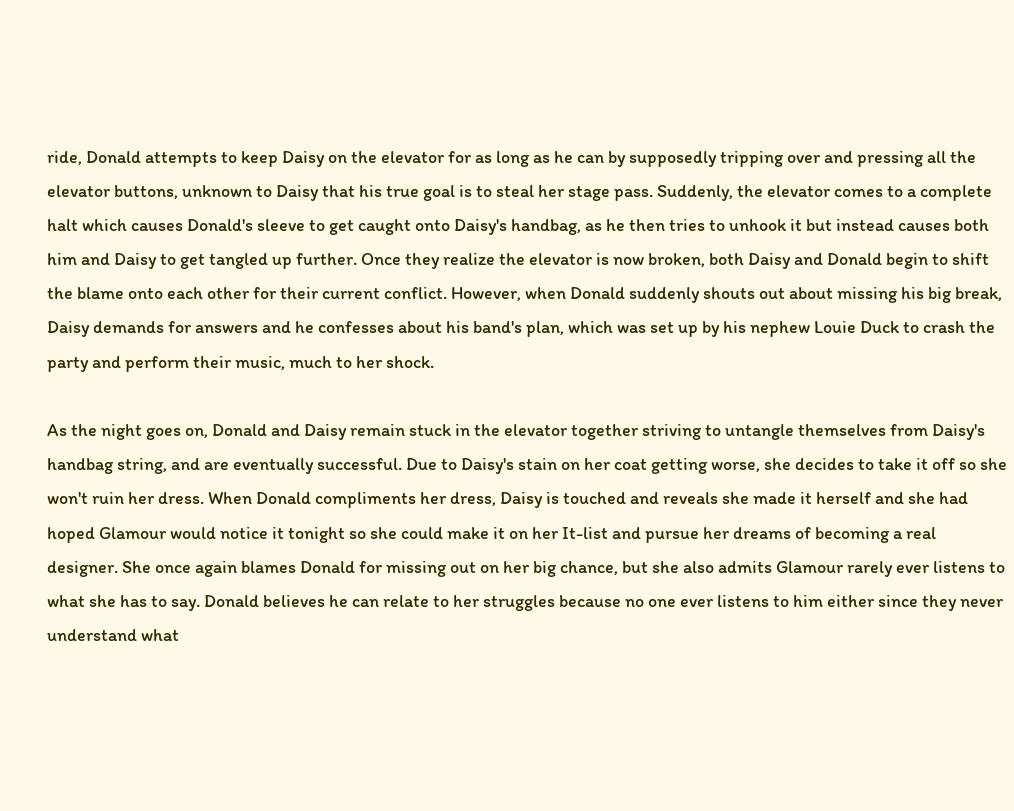ride, Donald attempts to keep Daisy on the elevator for as long as he can by supposedly tripping over and pressing all the elevator buttons, unknown to Daisy that his true goal is to steal her stage pass. Suddenly, the elevator comes to a complete halt which causes Donald's sleeve to get caught onto Daisy's handbag, as he then tries to unhook it but instead causes both him and Daisy to get tangled up further. Once they realize the elevator is now broken, both Daisy and Donald begin to shift the blame onto each other for their current conflict. However, when Donald suddenly shouts out about missing his big break, Daisy demands for answers and he confesses about his band's plan, which was set up by his nephew Louie Duck to crash the party and perform their music, much to her shock.

As the night goes on, Donald and Daisy remain stuck in the elevator together striving to untangle themselves from Daisy's handbag string, and are eventually successful. Due to Daisy's stain on her coat getting worse, she decides to take it off so she won't ruin her dress. When Donald compliments her dress, Daisy is touched and reveals she made it herself and she had hoped Glamour would notice it tonight so she could make it on her It-list and pursue her dreams of becoming a real designer. She once again blames Donald for missing out on her big chance, but she also admits Glamour rarely ever listens to what she has to say. Donald believes he can relate to her struggles because no one ever listens to him either since they never understand what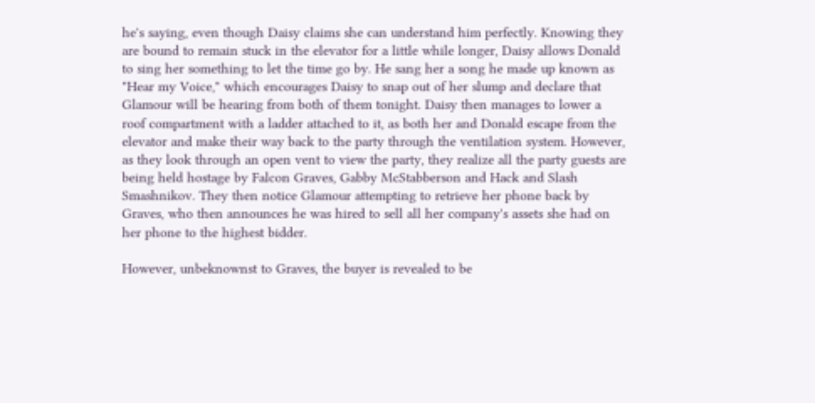he's saying, even though Daisy claims she can understand him perfectly. Knowing they are bound to remain stuck in the elevator for a little while longer, Daisy allows Donald to sing her something to let the time go by. He sang her a song he made up known as "Hear my Voice," which encourages Daisy to snap out of her slump and declare that Glamour will be hearing from both of them tonight. Daisy then manages to lower a roof compartment with a ladder attached to it, as both her and Donald escape from the elevator and make their way back to the party through the ventilation system. However, as they look through an open vent to view the party, they realize all the party guests are being held hostage by Falcon Graves, Gabby McStabberson and Hack and Slash Smashnikov. They then notice Glamour attempting to retrieve her phone back by Graves, who then announces he was hired to sell all her company's assets she had on her phone to the highest bidder.

However, unbeknownst to Graves, the buyer is revealed to be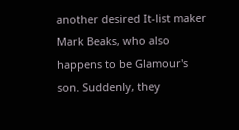another desired It-list maker Mark Beaks, who also happens to be Glamour's son. Suddenly, they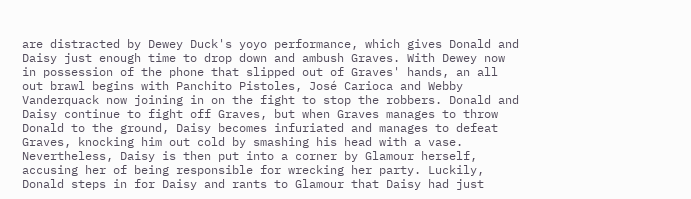are distracted by Dewey Duck's yoyo performance, which gives Donald and Daisy just enough time to drop down and ambush Graves. With Dewey now in possession of the phone that slipped out of Graves' hands, an all out brawl begins with Panchito Pistoles, José Carioca and Webby Vanderquack now joining in on the fight to stop the robbers. Donald and Daisy continue to fight off Graves, but when Graves manages to throw Donald to the ground, Daisy becomes infuriated and manages to defeat Graves, knocking him out cold by smashing his head with a vase. Nevertheless, Daisy is then put into a corner by Glamour herself, accusing her of being responsible for wrecking her party. Luckily, Donald steps in for Daisy and rants to Glamour that Daisy had just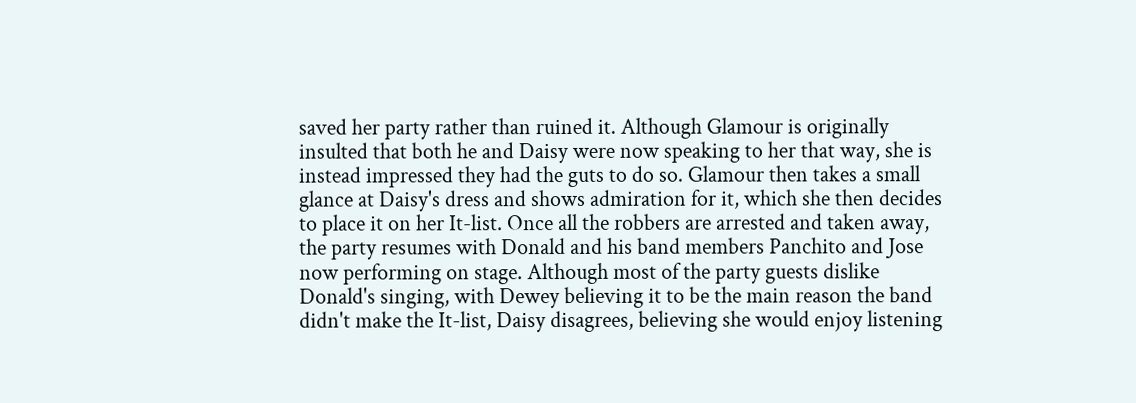saved her party rather than ruined it. Although Glamour is originally insulted that both he and Daisy were now speaking to her that way, she is instead impressed they had the guts to do so. Glamour then takes a small glance at Daisy's dress and shows admiration for it, which she then decides to place it on her It-list. Once all the robbers are arrested and taken away, the party resumes with Donald and his band members Panchito and Jose now performing on stage. Although most of the party guests dislike Donald's singing, with Dewey believing it to be the main reason the band didn't make the It-list, Daisy disagrees, believing she would enjoy listening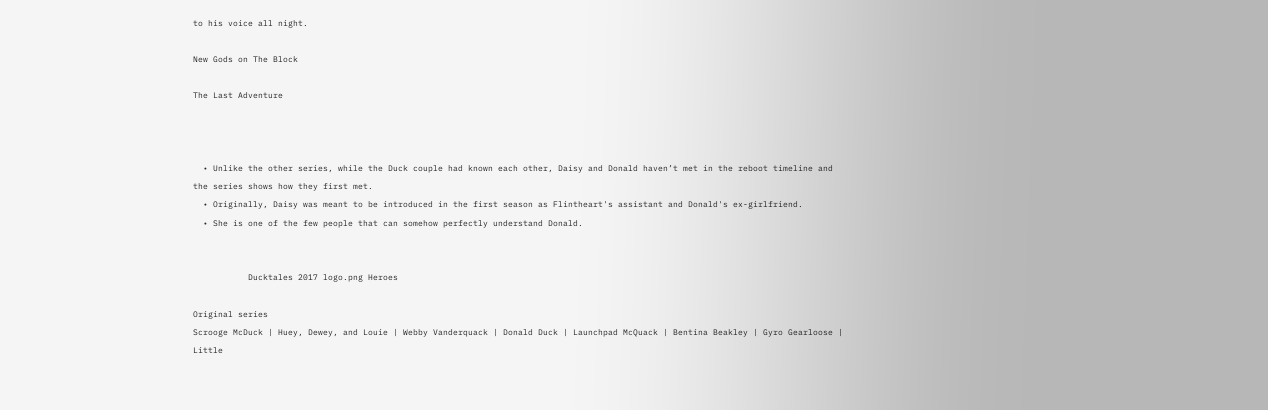to his voice all night.

New Gods on The Block

The Last Adventure



  • Unlike the other series, while the Duck couple had known each other, Daisy and Donald haven’t met in the reboot timeline and the series shows how they first met.
  • Originally, Daisy was meant to be introduced in the first season as Flintheart's assistant and Donald's ex-girlfriend.
  • She is one of the few people that can somehow perfectly understand Donald.


           Ducktales 2017 logo.png Heroes

Original series
Scrooge McDuck | Huey, Dewey, and Louie | Webby Vanderquack | Donald Duck | Launchpad McQuack | Bentina Beakley | Gyro Gearloose | Little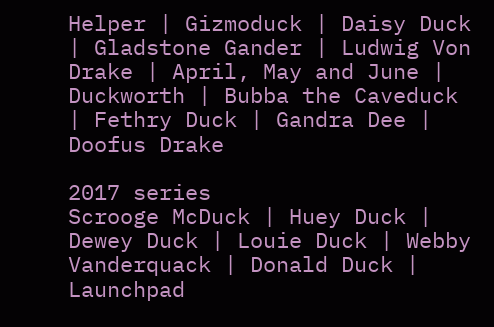Helper | Gizmoduck | Daisy Duck | Gladstone Gander | Ludwig Von Drake | April, May and June | Duckworth | Bubba the Caveduck | Fethry Duck | Gandra Dee | Doofus Drake

2017 series
Scrooge McDuck | Huey Duck | Dewey Duck | Louie Duck | Webby Vanderquack | Donald Duck | Launchpad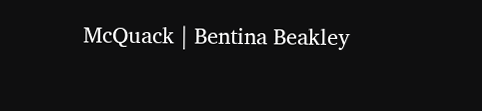McQuack | Bentina Beakley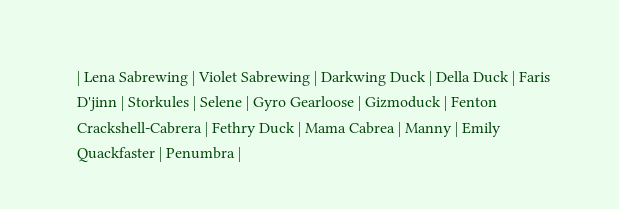| Lena Sabrewing | Violet Sabrewing | Darkwing Duck | Della Duck | Faris D'jinn | Storkules | Selene | Gyro Gearloose | Gizmoduck | Fenton Crackshell-Cabrera | Fethry Duck | Mama Cabrea | Manny | Emily Quackfaster | Penumbra |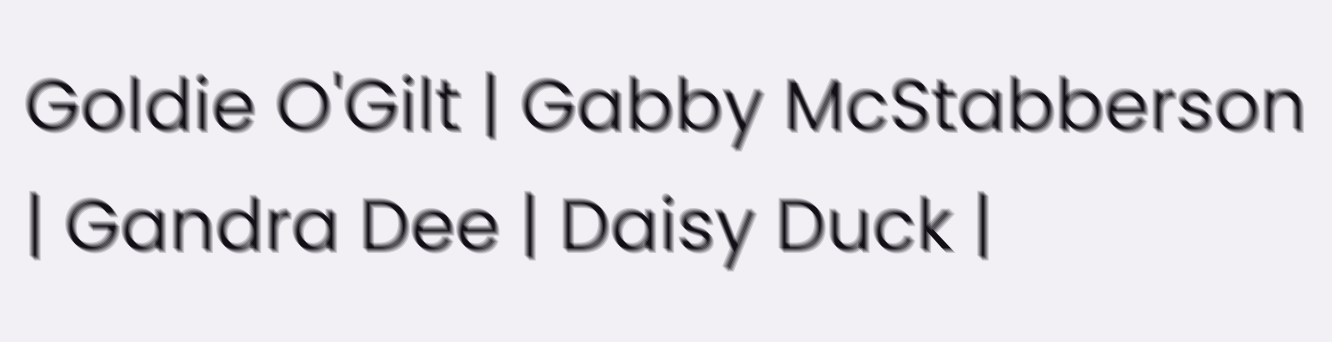Goldie O'Gilt | Gabby McStabberson | Gandra Dee | Daisy Duck |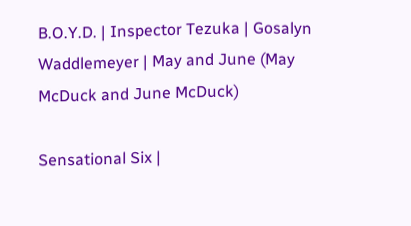B.O.Y.D. | Inspector Tezuka | Gosalyn Waddlemeyer | May and June (May McDuck and June McDuck)

Sensational Six |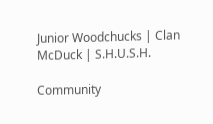Junior Woodchucks | Clan McDuck | S.H.U.S.H.

Community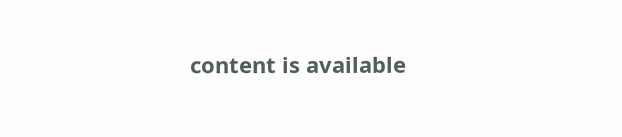content is available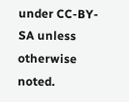under CC-BY-SA unless otherwise noted.